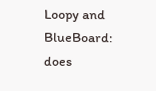Loopy and BlueBoard: does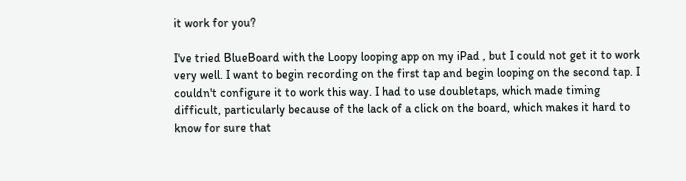it work for you?

I've tried BlueBoard with the Loopy looping app on my iPad , but I could not get it to work very well. I want to begin recording on the first tap and begin looping on the second tap. I couldn't configure it to work this way. I had to use doubletaps, which made timing difficult, particularly because of the lack of a click on the board, which makes it hard to know for sure that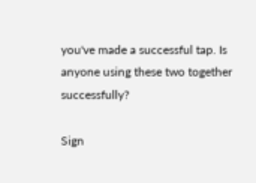you've made a successful tap. Is anyone using these two together successfully?

Sign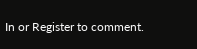In or Register to comment.